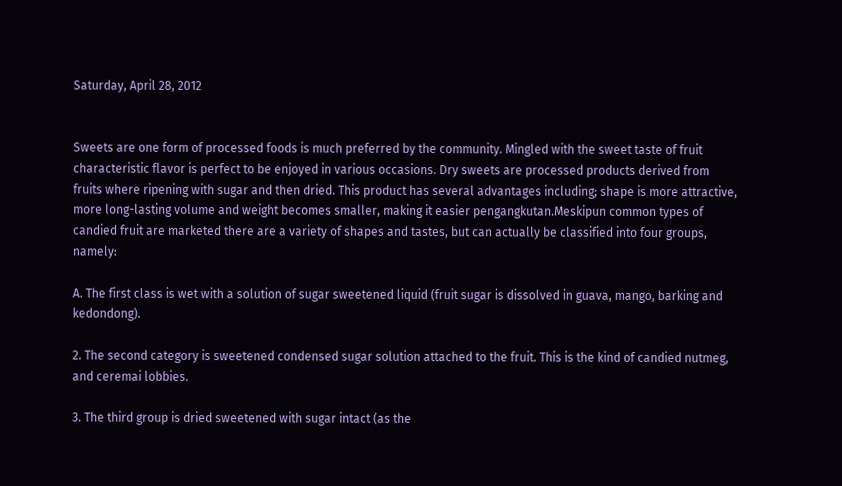Saturday, April 28, 2012


Sweets are one form of processed foods is much preferred by the community. Mingled with the sweet taste of fruit characteristic flavor is perfect to be enjoyed in various occasions. Dry sweets are processed products derived from fruits where ripening with sugar and then dried. This product has several advantages including; shape is more attractive, more long-lasting volume and weight becomes smaller, making it easier pengangkutan.Meskipun common types of candied fruit are marketed there are a variety of shapes and tastes, but can actually be classified into four groups, namely:

A. The first class is wet with a solution of sugar sweetened liquid (fruit sugar is dissolved in guava, mango, barking and kedondong).

2. The second category is sweetened condensed sugar solution attached to the fruit. This is the kind of candied nutmeg, and ceremai lobbies.

3. The third group is dried sweetened with sugar intact (as the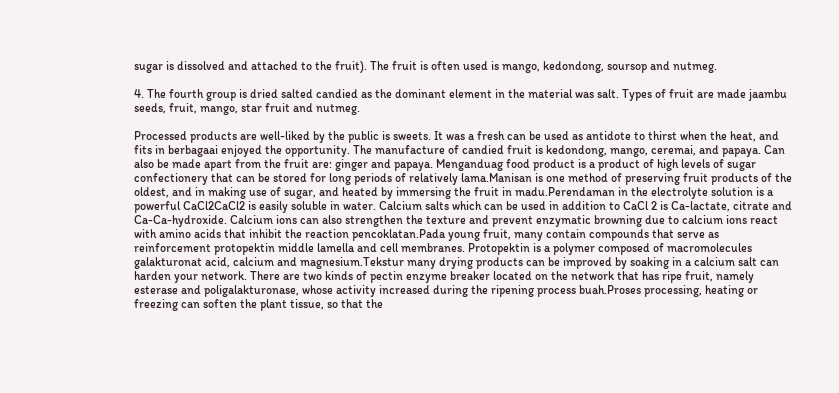sugar is dissolved and attached to the fruit). The fruit is often used is mango, kedondong, soursop and nutmeg.

4. The fourth group is dried salted candied as the dominant element in the material was salt. Types of fruit are made jaambu seeds, fruit, mango, star fruit and nutmeg.

Processed products are well-liked by the public is sweets. It was a fresh can be used as antidote to thirst when the heat, and fits in berbagaai enjoyed the opportunity. The manufacture of candied fruit is kedondong, mango, ceremai, and papaya. Can also be made apart from the fruit are: ginger and papaya. Menganduag food product is a product of high levels of sugar confectionery that can be stored for long periods of relatively lama.Manisan is one method of preserving fruit products of the oldest, and in making use of sugar, and heated by immersing the fruit in madu.Perendaman in the electrolyte solution is a powerful CaCl2CaCl2 is easily soluble in water. Calcium salts which can be used in addition to CaCl 2 is Ca-lactate, citrate and Ca-Ca-hydroxide. Calcium ions can also strengthen the texture and prevent enzymatic browning due to calcium ions react with amino acids that inhibit the reaction pencoklatan.Pada young fruit, many contain compounds that serve as reinforcement protopektin middle lamella and cell membranes. Protopektin is a polymer composed of macromolecules galakturonat acid, calcium and magnesium.Tekstur many drying products can be improved by soaking in a calcium salt can harden your network. There are two kinds of pectin enzyme breaker located on the network that has ripe fruit, namely esterase and poligalakturonase, whose activity increased during the ripening process buah.Proses processing, heating or freezing can soften the plant tissue, so that the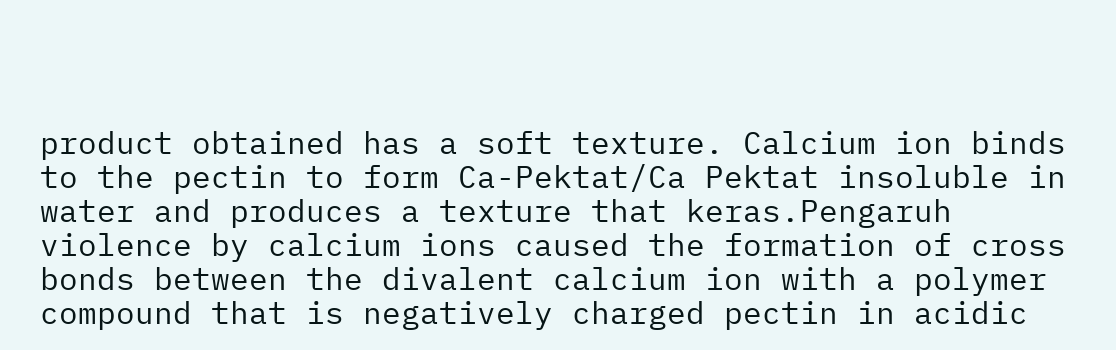product obtained has a soft texture. Calcium ion binds to the pectin to form Ca-Pektat/Ca Pektat insoluble in water and produces a texture that keras.Pengaruh violence by calcium ions caused the formation of cross bonds between the divalent calcium ion with a polymer compound that is negatively charged pectin in acidic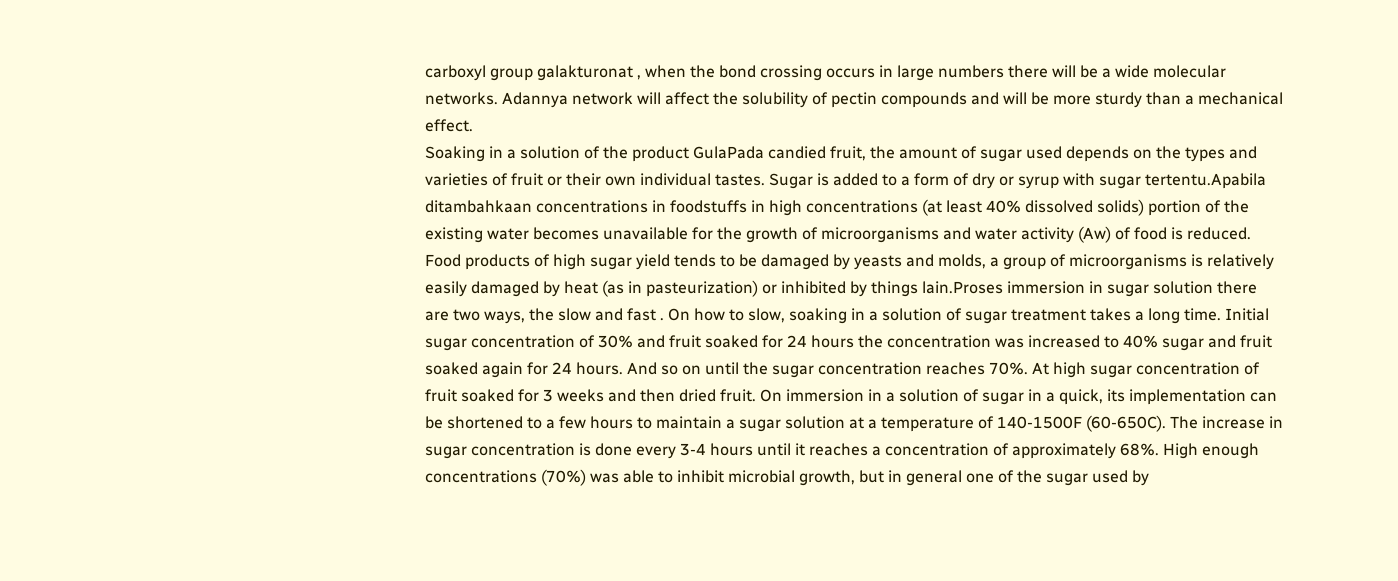carboxyl group galakturonat , when the bond crossing occurs in large numbers there will be a wide molecular networks. Adannya network will affect the solubility of pectin compounds and will be more sturdy than a mechanical effect.
Soaking in a solution of the product GulaPada candied fruit, the amount of sugar used depends on the types and varieties of fruit or their own individual tastes. Sugar is added to a form of dry or syrup with sugar tertentu.Apabila ditambahkaan concentrations in foodstuffs in high concentrations (at least 40% dissolved solids) portion of the existing water becomes unavailable for the growth of microorganisms and water activity (Aw) of food is reduced. Food products of high sugar yield tends to be damaged by yeasts and molds, a group of microorganisms is relatively easily damaged by heat (as in pasteurization) or inhibited by things lain.Proses immersion in sugar solution there are two ways, the slow and fast . On how to slow, soaking in a solution of sugar treatment takes a long time. Initial sugar concentration of 30% and fruit soaked for 24 hours the concentration was increased to 40% sugar and fruit soaked again for 24 hours. And so on until the sugar concentration reaches 70%. At high sugar concentration of fruit soaked for 3 weeks and then dried fruit. On immersion in a solution of sugar in a quick, its implementation can be shortened to a few hours to maintain a sugar solution at a temperature of 140-1500F (60-650C). The increase in sugar concentration is done every 3-4 hours until it reaches a concentration of approximately 68%. High enough concentrations (70%) was able to inhibit microbial growth, but in general one of the sugar used by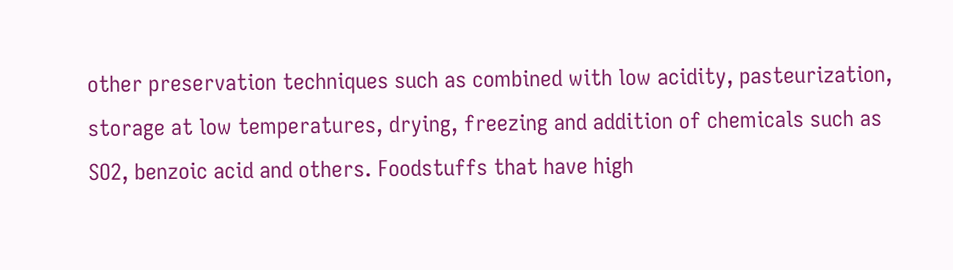other preservation techniques such as combined with low acidity, pasteurization, storage at low temperatures, drying, freezing and addition of chemicals such as SO2, benzoic acid and others. Foodstuffs that have high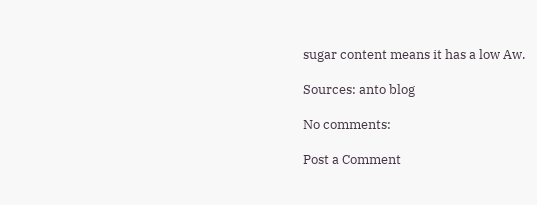sugar content means it has a low Aw.

Sources: anto blog

No comments:

Post a Comment